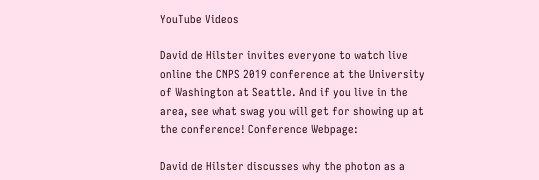YouTube Videos

David de Hilster invites everyone to watch live online the CNPS 2019 conference at the University of Washington at Seattle. And if you live in the area, see what swag you will get for showing up at the conference! Conference Webpage:

David de Hilster discusses why the photon as a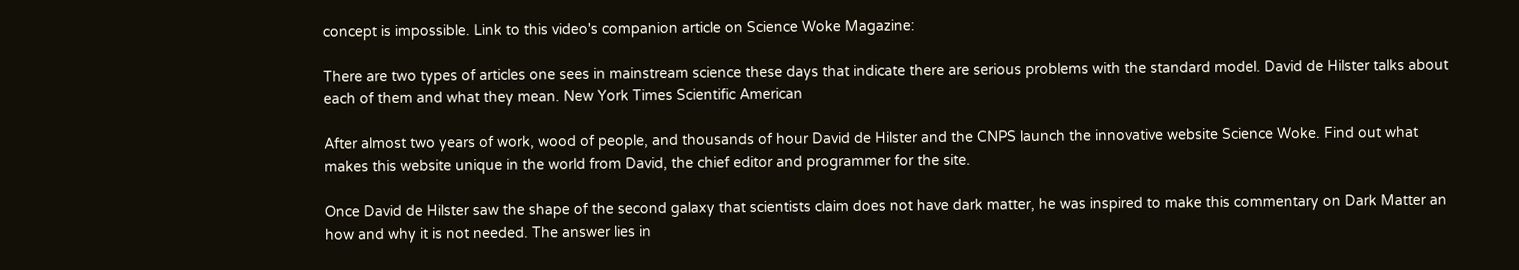concept is impossible. Link to this video's companion article on Science Woke Magazine:

There are two types of articles one sees in mainstream science these days that indicate there are serious problems with the standard model. David de Hilster talks about each of them and what they mean. New York Times Scientific American

After almost two years of work, wood of people, and thousands of hour David de Hilster and the CNPS launch the innovative website Science Woke. Find out what makes this website unique in the world from David, the chief editor and programmer for the site.

Once David de Hilster saw the shape of the second galaxy that scientists claim does not have dark matter, he was inspired to make this commentary on Dark Matter an how and why it is not needed. The answer lies in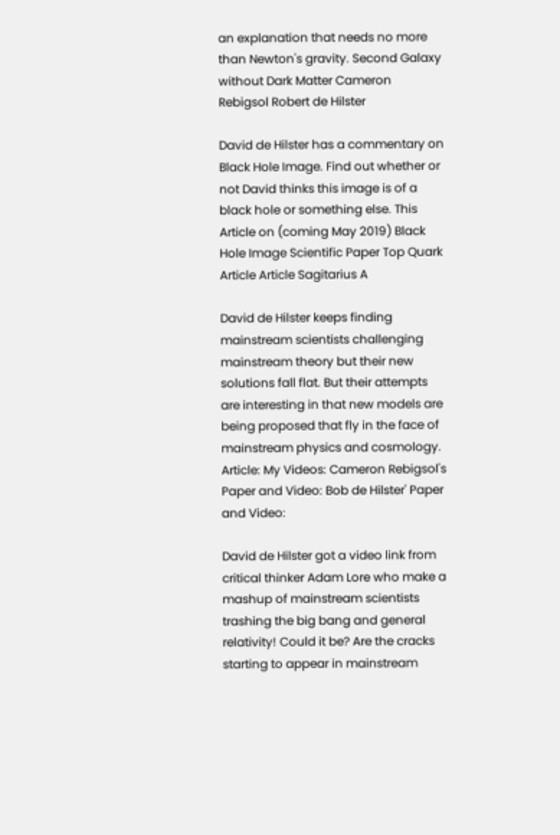an explanation that needs no more than Newton's gravity. Second Galaxy without Dark Matter Cameron Rebigsol Robert de Hilster

David de Hilster has a commentary on Black Hole Image. Find out whether or not David thinks this image is of a black hole or something else. This Article on (coming May 2019) Black Hole Image Scientific Paper Top Quark Article Article Sagitarius A

David de Hilster keeps finding mainstream scientists challenging mainstream theory but their new solutions fall flat. But their attempts are interesting in that new models are being proposed that fly in the face of mainstream physics and cosmology. Article: My Videos: Cameron Rebigsol's Paper and Video: Bob de Hilster' Paper and Video:

David de Hilster got a video link from critical thinker Adam Lore who make a mashup of mainstream scientists trashing the big bang and general relativity! Could it be? Are the cracks starting to appear in mainstream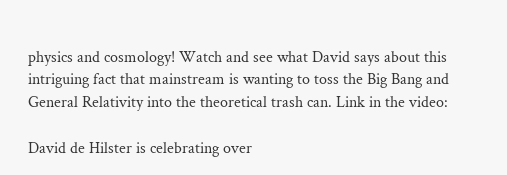physics and cosmology! Watch and see what David says about this intriguing fact that mainstream is wanting to toss the Big Bang and General Relativity into the theoretical trash can. Link in the video:

David de Hilster is celebrating over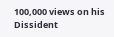100,000 views on his Dissident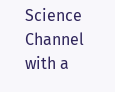Science Channel with a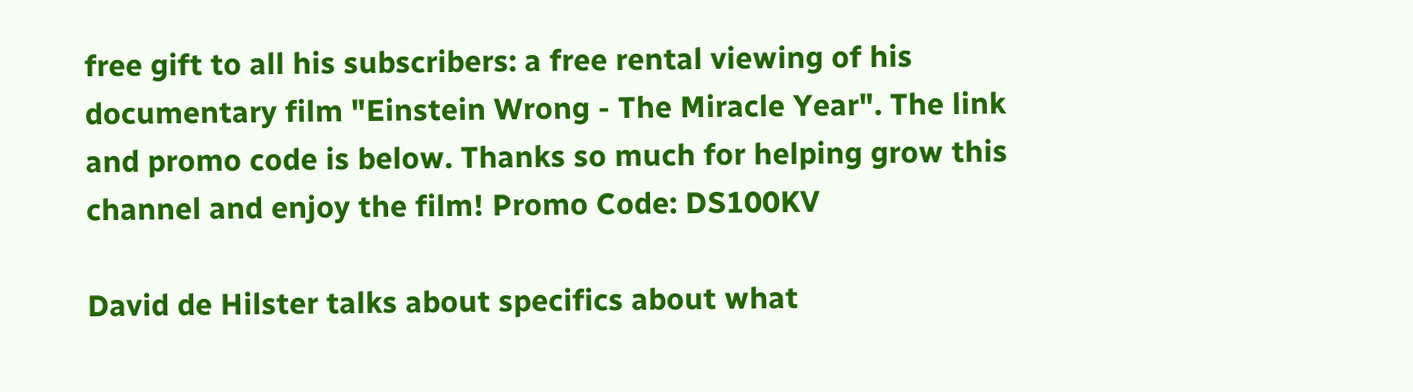free gift to all his subscribers: a free rental viewing of his documentary film "Einstein Wrong - The Miracle Year". The link and promo code is below. Thanks so much for helping grow this channel and enjoy the film! Promo Code: DS100KV

David de Hilster talks about specifics about what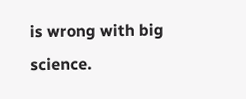is wrong with big science.